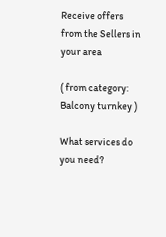Receive offers from the Sellers in your area

( from category: Balcony turnkey )

What services do you need?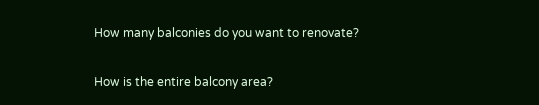How many balconies do you want to renovate?

How is the entire balcony area?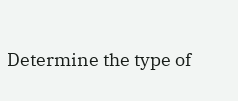Determine the type of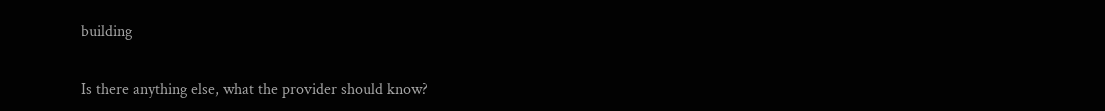building

Is there anything else, what the provider should know?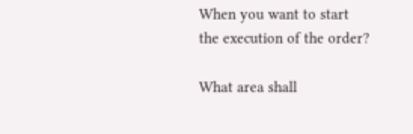When you want to start the execution of the order?

What area shall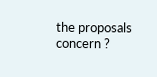the proposals concern ?